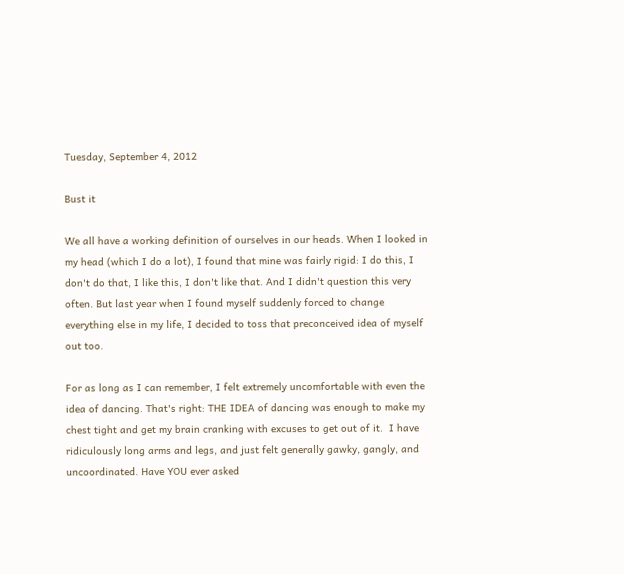Tuesday, September 4, 2012

Bust it

We all have a working definition of ourselves in our heads. When I looked in my head (which I do a lot), I found that mine was fairly rigid: I do this, I don't do that, I like this, I don't like that. And I didn't question this very often. But last year when I found myself suddenly forced to change everything else in my life, I decided to toss that preconceived idea of myself out too.

For as long as I can remember, I felt extremely uncomfortable with even the idea of dancing. That's right: THE IDEA of dancing was enough to make my chest tight and get my brain cranking with excuses to get out of it.  I have ridiculously long arms and legs, and just felt generally gawky, gangly, and uncoordinated. Have YOU ever asked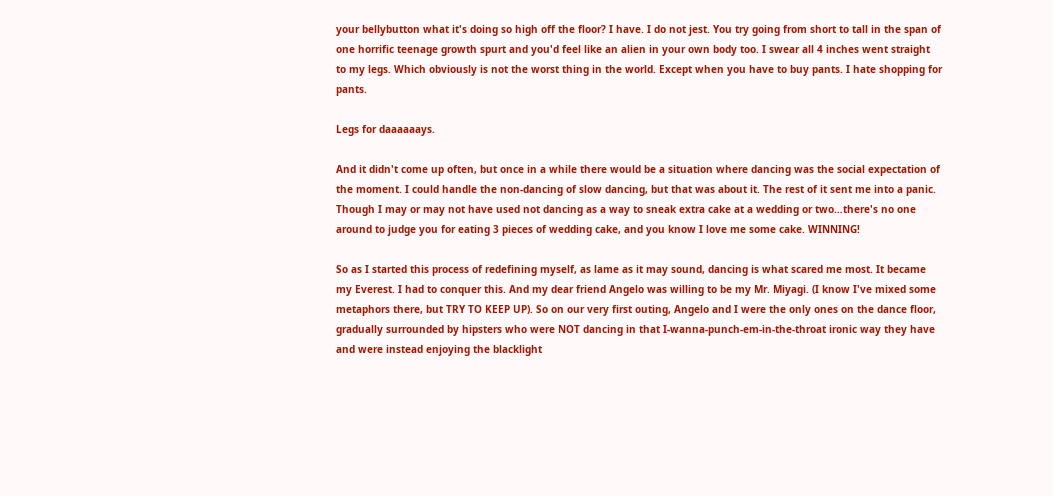your bellybutton what it's doing so high off the floor? I have. I do not jest. You try going from short to tall in the span of one horrific teenage growth spurt and you'd feel like an alien in your own body too. I swear all 4 inches went straight to my legs. Which obviously is not the worst thing in the world. Except when you have to buy pants. I hate shopping for pants.

Legs for daaaaaays.

And it didn't come up often, but once in a while there would be a situation where dancing was the social expectation of the moment. I could handle the non-dancing of slow dancing, but that was about it. The rest of it sent me into a panic. Though I may or may not have used not dancing as a way to sneak extra cake at a wedding or two…there's no one around to judge you for eating 3 pieces of wedding cake, and you know I love me some cake. WINNING!

So as I started this process of redefining myself, as lame as it may sound, dancing is what scared me most. It became my Everest. I had to conquer this. And my dear friend Angelo was willing to be my Mr. Miyagi. (I know I've mixed some metaphors there, but TRY TO KEEP UP). So on our very first outing, Angelo and I were the only ones on the dance floor, gradually surrounded by hipsters who were NOT dancing in that I-wanna-punch-em-in-the-throat ironic way they have and were instead enjoying the blacklight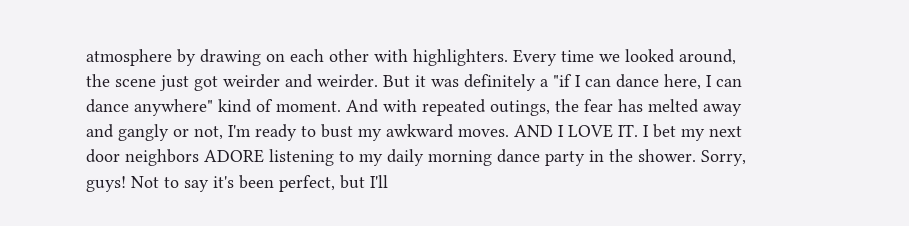atmosphere by drawing on each other with highlighters. Every time we looked around, the scene just got weirder and weirder. But it was definitely a "if I can dance here, I can dance anywhere" kind of moment. And with repeated outings, the fear has melted away and gangly or not, I'm ready to bust my awkward moves. AND I LOVE IT. I bet my next door neighbors ADORE listening to my daily morning dance party in the shower. Sorry, guys! Not to say it's been perfect, but I'll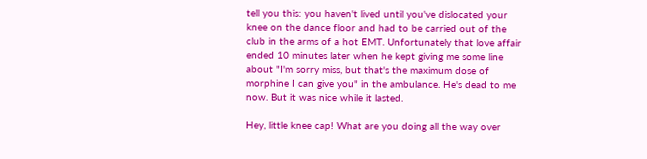tell you this: you haven't lived until you've dislocated your knee on the dance floor and had to be carried out of the club in the arms of a hot EMT. Unfortunately that love affair ended 10 minutes later when he kept giving me some line about "I'm sorry miss, but that's the maximum dose of morphine I can give you" in the ambulance. He's dead to me now. But it was nice while it lasted.

Hey, little knee cap! What are you doing all the way over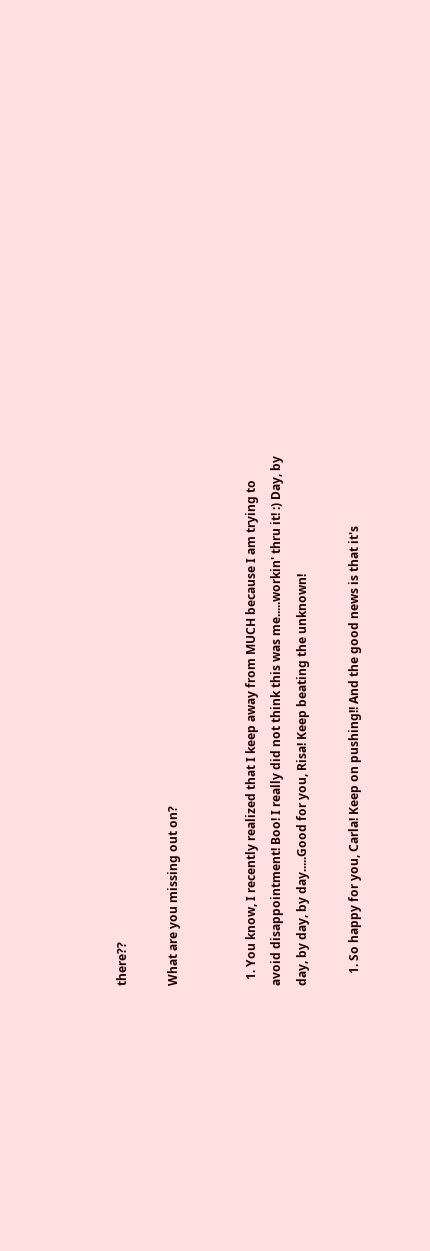there??

What are you missing out on?


  1. You know, I recently realized that I keep away from MUCH because I am trying to avoid disappointment! Boo! I really did not think this was me.....workin' thru it! :) Day, by day, by day, by day.....Good for you, Risa! Keep beating the unknown!

    1. So happy for you, Carla! Keep on pushing!! And the good news is that it's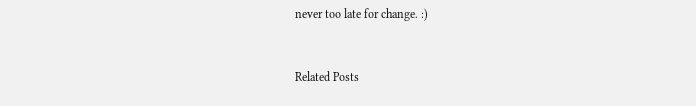never too late for change. :)


Related Posts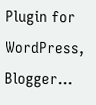Plugin for WordPress, Blogger...